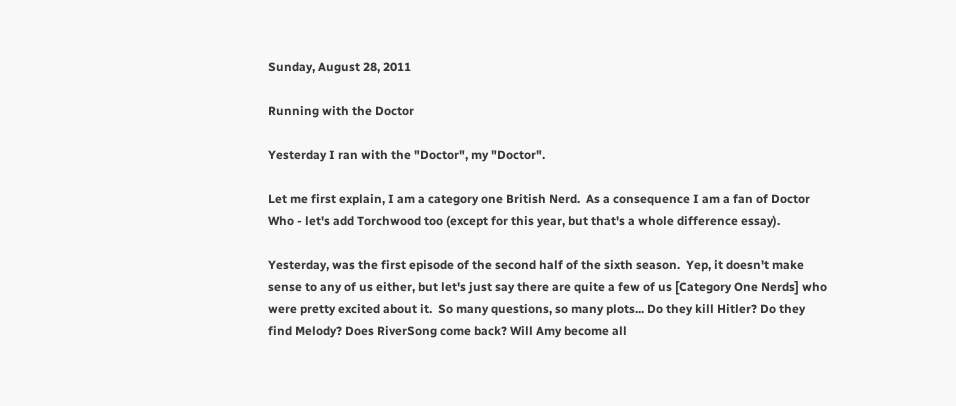Sunday, August 28, 2011

Running with the Doctor

Yesterday I ran with the "Doctor", my "Doctor".

Let me first explain, I am a category one British Nerd.  As a consequence I am a fan of Doctor Who - let's add Torchwood too (except for this year, but that's a whole difference essay).

Yesterday, was the first episode of the second half of the sixth season.  Yep, it doesn't make sense to any of us either, but let's just say there are quite a few of us [Category One Nerds] who were pretty excited about it.  So many questions, so many plots... Do they kill Hitler? Do they find Melody? Does RiverSong come back? Will Amy become all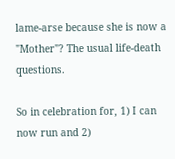lame-arse because she is now a "Mother"? The usual life-death questions.

So in celebration for, 1) I can now run and 2)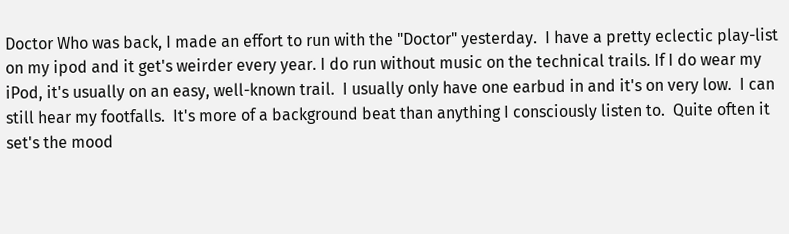Doctor Who was back, I made an effort to run with the "Doctor" yesterday.  I have a pretty eclectic play-list on my ipod and it get's weirder every year. I do run without music on the technical trails. If I do wear my iPod, it's usually on an easy, well-known trail.  I usually only have one earbud in and it's on very low.  I can still hear my footfalls.  It's more of a background beat than anything I consciously listen to.  Quite often it set's the mood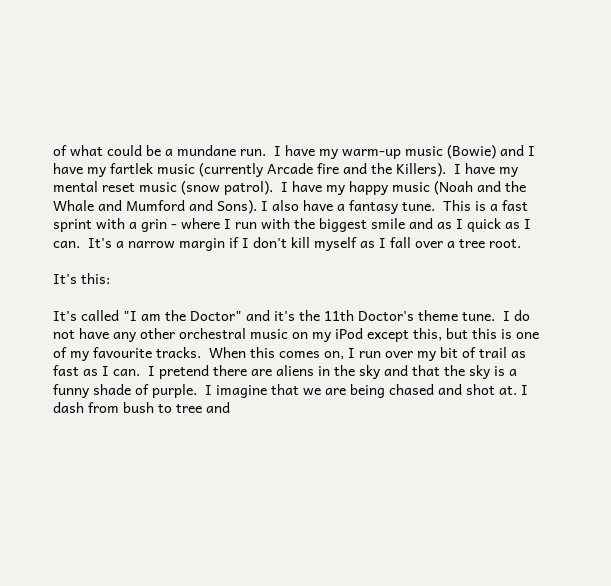of what could be a mundane run.  I have my warm-up music (Bowie) and I have my fartlek music (currently Arcade fire and the Killers).  I have my mental reset music (snow patrol).  I have my happy music (Noah and the Whale and Mumford and Sons). I also have a fantasy tune.  This is a fast sprint with a grin - where I run with the biggest smile and as I quick as I can.  It's a narrow margin if I don't kill myself as I fall over a tree root.

It's this:

It's called "I am the Doctor" and it's the 11th Doctor's theme tune.  I do not have any other orchestral music on my iPod except this, but this is one of my favourite tracks.  When this comes on, I run over my bit of trail as fast as I can.  I pretend there are aliens in the sky and that the sky is a funny shade of purple.  I imagine that we are being chased and shot at. I dash from bush to tree and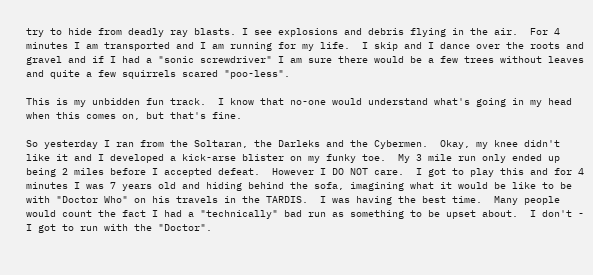try to hide from deadly ray blasts. I see explosions and debris flying in the air.  For 4 minutes I am transported and I am running for my life.  I skip and I dance over the roots and gravel and if I had a "sonic screwdriver" I am sure there would be a few trees without leaves and quite a few squirrels scared "poo-less".

This is my unbidden fun track.  I know that no-one would understand what's going in my head when this comes on, but that's fine.

So yesterday I ran from the Soltaran, the Darleks and the Cybermen.  Okay, my knee didn't like it and I developed a kick-arse blister on my funky toe.  My 3 mile run only ended up being 2 miles before I accepted defeat.  However I DO NOT care.  I got to play this and for 4 minutes I was 7 years old and hiding behind the sofa, imagining what it would be like to be with "Doctor Who" on his travels in the TARDIS.  I was having the best time.  Many people would count the fact I had a "technically" bad run as something to be upset about.  I don't - I got to run with the "Doctor".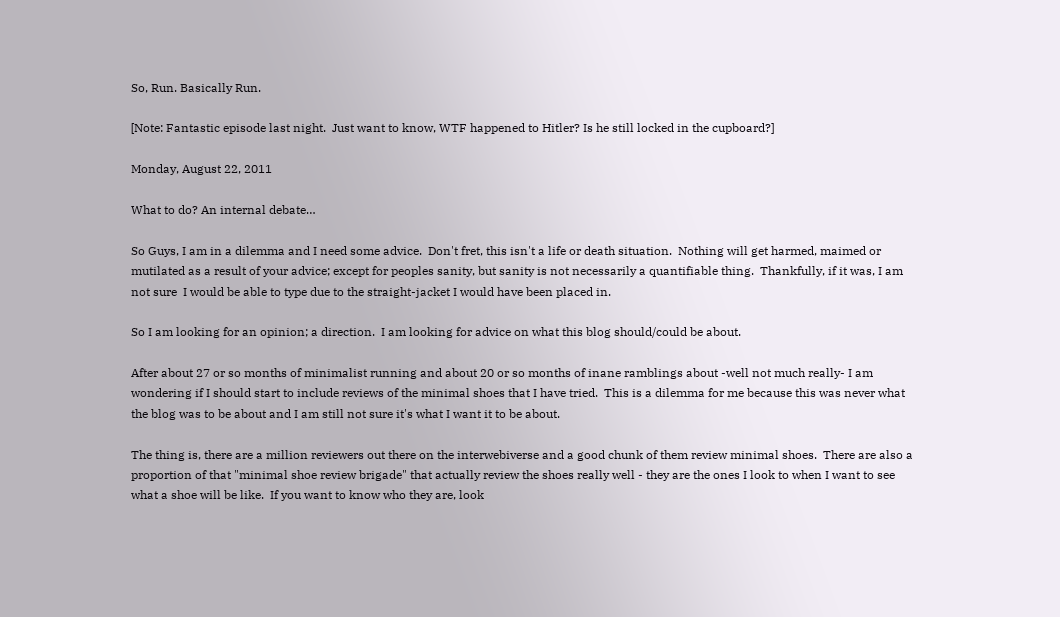So, Run. Basically Run.

[Note: Fantastic episode last night.  Just want to know, WTF happened to Hitler? Is he still locked in the cupboard?]

Monday, August 22, 2011

What to do? An internal debate…

So Guys, I am in a dilemma and I need some advice.  Don't fret, this isn't a life or death situation.  Nothing will get harmed, maimed or mutilated as a result of your advice; except for peoples sanity, but sanity is not necessarily a quantifiable thing.  Thankfully, if it was, I am not sure  I would be able to type due to the straight-jacket I would have been placed in.

So I am looking for an opinion; a direction.  I am looking for advice on what this blog should/could be about.

After about 27 or so months of minimalist running and about 20 or so months of inane ramblings about -well not much really- I am wondering if I should start to include reviews of the minimal shoes that I have tried.  This is a dilemma for me because this was never what the blog was to be about and I am still not sure it's what I want it to be about.

The thing is, there are a million reviewers out there on the interwebiverse and a good chunk of them review minimal shoes.  There are also a proportion of that "minimal shoe review brigade" that actually review the shoes really well - they are the ones I look to when I want to see what a shoe will be like.  If you want to know who they are, look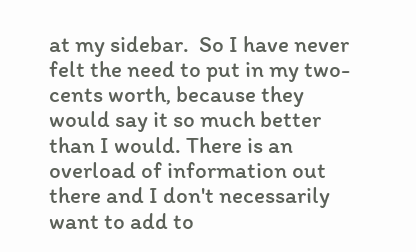at my sidebar.  So I have never felt the need to put in my two-cents worth, because they would say it so much better than I would. There is an overload of information out there and I don't necessarily want to add to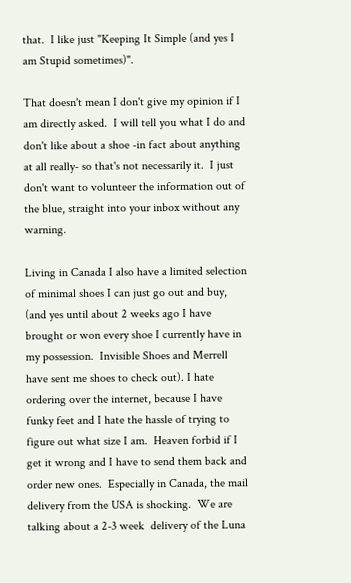that.  I like just "Keeping It Simple (and yes I am Stupid sometimes)".

That doesn't mean I don't give my opinion if I am directly asked.  I will tell you what I do and don't like about a shoe -in fact about anything at all really- so that's not necessarily it.  I just don't want to volunteer the information out of the blue, straight into your inbox without any warning.

Living in Canada I also have a limited selection of minimal shoes I can just go out and buy, (and yes until about 2 weeks ago I have brought or won every shoe I currently have in my possession.  Invisible Shoes and Merrell have sent me shoes to check out). I hate ordering over the internet, because I have funky feet and I hate the hassle of trying to figure out what size I am.  Heaven forbid if I get it wrong and I have to send them back and order new ones.  Especially in Canada, the mail delivery from the USA is shocking.  We are talking about a 2-3 week  delivery of the Luna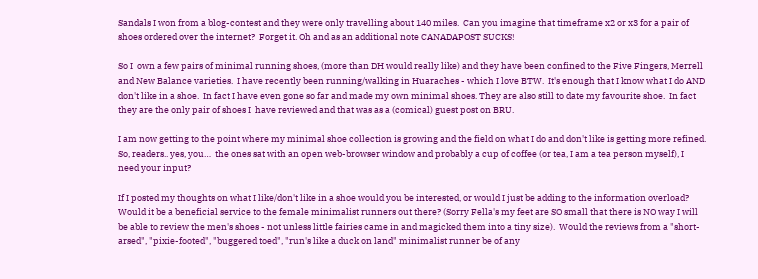Sandals I won from a blog-contest and they were only travelling about 140 miles.  Can you imagine that timeframe x2 or x3 for a pair of shoes ordered over the internet?  Forget it. Oh and as an additional note CANADAPOST SUCKS!

So I  own a few pairs of minimal running shoes, (more than DH would really like) and they have been confined to the Five Fingers, Merrell and New Balance varieties.  I have recently been running/walking in Huaraches - which I love BTW.  It's enough that I know what I do AND don't like in a shoe.  In fact I have even gone so far and made my own minimal shoes. They are also still to date my favourite shoe.  In fact they are the only pair of shoes I  have reviewed and that was as a (comical) guest post on BRU.

I am now getting to the point where my minimal shoe collection is growing and the field on what I do and don't like is getting more refined.  So, readers.. yes, you…  the ones sat with an open web-browser window and probably a cup of coffee (or tea, I am a tea person myself), I need your input?

If I posted my thoughts on what I like/don't like in a shoe would you be interested, or would I just be adding to the information overload?  Would it be a beneficial service to the female minimalist runners out there? (Sorry Fella's my feet are SO small that there is NO way I will be able to review the men's shoes - not unless little fairies came in and magicked them into a tiny size).  Would the reviews from a "short-arsed", "pixie-footed", "buggered toed", "run's like a duck on land" minimalist runner be of any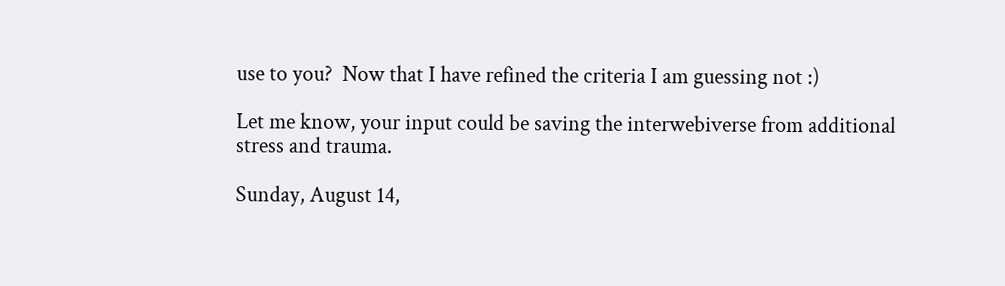use to you?  Now that I have refined the criteria I am guessing not :)

Let me know, your input could be saving the interwebiverse from additional stress and trauma.

Sunday, August 14,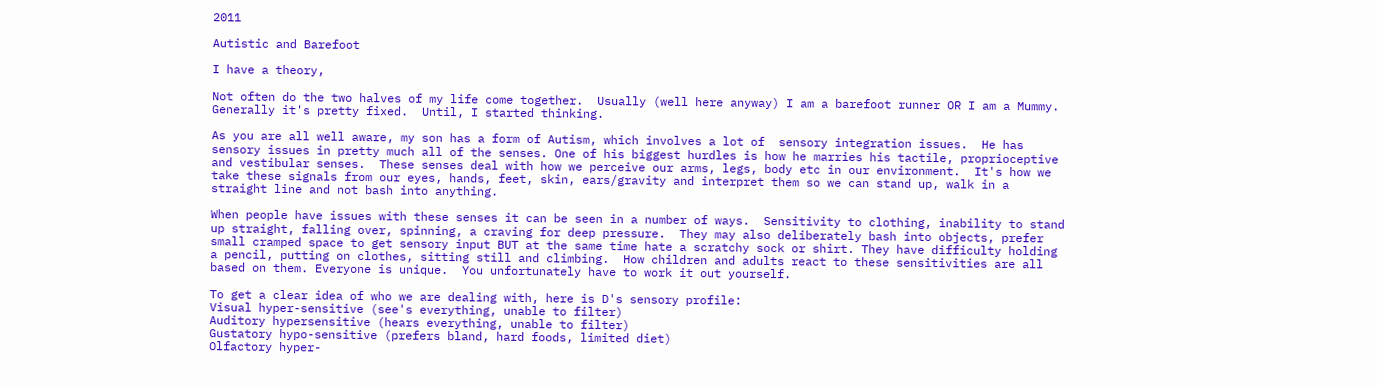2011

Autistic and Barefoot

I have a theory,

Not often do the two halves of my life come together.  Usually (well here anyway) I am a barefoot runner OR I am a Mummy.  Generally it's pretty fixed.  Until, I started thinking.

As you are all well aware, my son has a form of Autism, which involves a lot of  sensory integration issues.  He has sensory issues in pretty much all of the senses. One of his biggest hurdles is how he marries his tactile, proprioceptive and vestibular senses.  These senses deal with how we perceive our arms, legs, body etc in our environment.  It's how we take these signals from our eyes, hands, feet, skin, ears/gravity and interpret them so we can stand up, walk in a straight line and not bash into anything.

When people have issues with these senses it can be seen in a number of ways.  Sensitivity to clothing, inability to stand up straight, falling over, spinning, a craving for deep pressure.  They may also deliberately bash into objects, prefer small cramped space to get sensory input BUT at the same time hate a scratchy sock or shirt. They have difficulty holding a pencil, putting on clothes, sitting still and climbing.  How children and adults react to these sensitivities are all based on them. Everyone is unique.  You unfortunately have to work it out yourself.

To get a clear idea of who we are dealing with, here is D's sensory profile:
Visual hyper-sensitive (see's everything, unable to filter)
Auditory hypersensitive (hears everything, unable to filter)
Gustatory hypo-sensitive (prefers bland, hard foods, limited diet)
Olfactory hyper-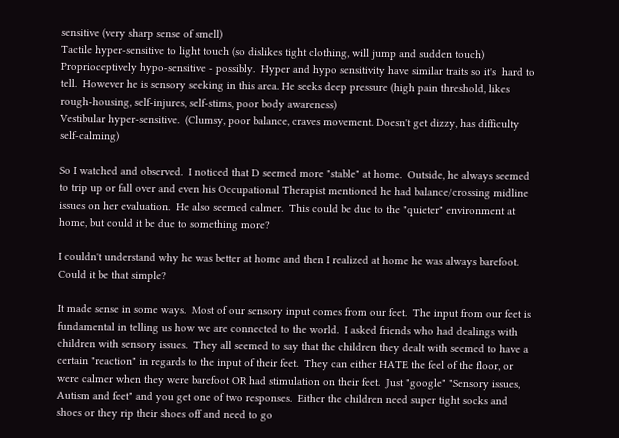sensitive (very sharp sense of smell)
Tactile hyper-sensitive to light touch (so dislikes tight clothing, will jump and sudden touch)
Proprioceptively hypo-sensitive - possibly.  Hyper and hypo sensitivity have similar traits so it's  hard to tell.  However he is sensory seeking in this area. He seeks deep pressure (high pain threshold, likes rough-housing, self-injures, self-stims, poor body awareness)
Vestibular hyper-sensitive.  (Clumsy, poor balance, craves movement. Doesn't get dizzy, has difficulty self-calming)

So I watched and observed.  I noticed that D seemed more "stable" at home.  Outside, he always seemed to trip up or fall over and even his Occupational Therapist mentioned he had balance/crossing midline issues on her evaluation.  He also seemed calmer.  This could be due to the "quieter" environment at home, but could it be due to something more?

I couldn't understand why he was better at home and then I realized at home he was always barefoot. Could it be that simple?

It made sense in some ways.  Most of our sensory input comes from our feet.  The input from our feet is fundamental in telling us how we are connected to the world.  I asked friends who had dealings with children with sensory issues.  They all seemed to say that the children they dealt with seemed to have a certain "reaction" in regards to the input of their feet.  They can either HATE the feel of the floor, or were calmer when they were barefoot OR had stimulation on their feet.  Just "google" "Sensory issues, Autism and feet" and you get one of two responses.  Either the children need super tight socks and shoes or they rip their shoes off and need to go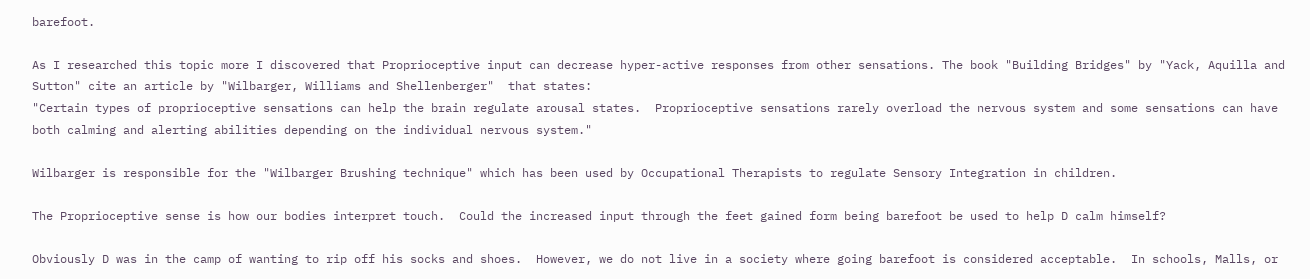barefoot.

As I researched this topic more I discovered that Proprioceptive input can decrease hyper-active responses from other sensations. The book "Building Bridges" by "Yack, Aquilla and Sutton" cite an article by "Wilbarger, Williams and Shellenberger"  that states:
"Certain types of proprioceptive sensations can help the brain regulate arousal states.  Proprioceptive sensations rarely overload the nervous system and some sensations can have both calming and alerting abilities depending on the individual nervous system."

Wilbarger is responsible for the "Wilbarger Brushing technique" which has been used by Occupational Therapists to regulate Sensory Integration in children.

The Proprioceptive sense is how our bodies interpret touch.  Could the increased input through the feet gained form being barefoot be used to help D calm himself?

Obviously D was in the camp of wanting to rip off his socks and shoes.  However, we do not live in a society where going barefoot is considered acceptable.  In schools, Malls, or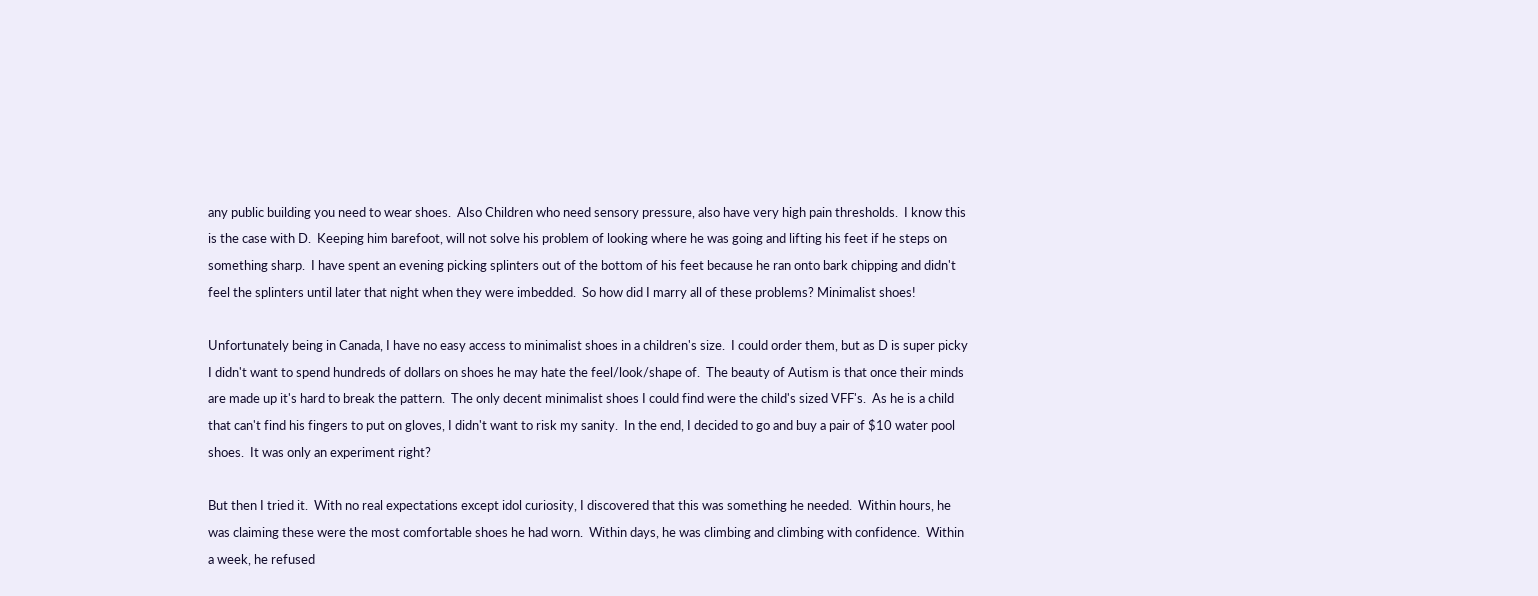any public building you need to wear shoes.  Also Children who need sensory pressure, also have very high pain thresholds.  I know this is the case with D.  Keeping him barefoot, will not solve his problem of looking where he was going and lifting his feet if he steps on something sharp.  I have spent an evening picking splinters out of the bottom of his feet because he ran onto bark chipping and didn't feel the splinters until later that night when they were imbedded.  So how did I marry all of these problems? Minimalist shoes!

Unfortunately being in Canada, I have no easy access to minimalist shoes in a children's size.  I could order them, but as D is super picky I didn't want to spend hundreds of dollars on shoes he may hate the feel/look/shape of.  The beauty of Autism is that once their minds are made up it's hard to break the pattern.  The only decent minimalist shoes I could find were the child's sized VFF's.  As he is a child that can't find his fingers to put on gloves, I didn't want to risk my sanity.  In the end, I decided to go and buy a pair of $10 water pool shoes.  It was only an experiment right?

But then I tried it.  With no real expectations except idol curiosity, I discovered that this was something he needed.  Within hours, he was claiming these were the most comfortable shoes he had worn.  Within days, he was climbing and climbing with confidence.  Within a week, he refused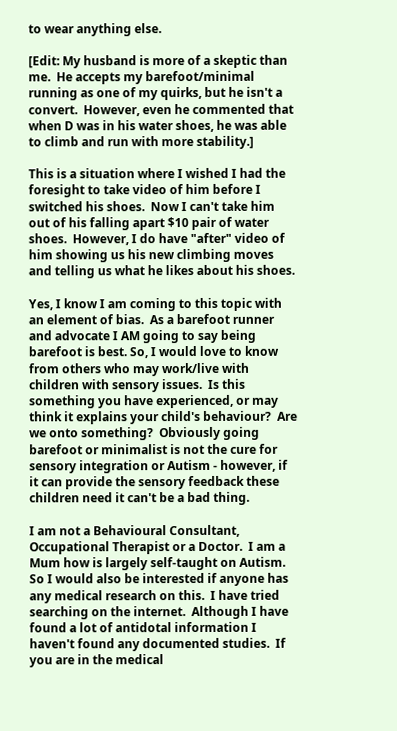to wear anything else.

[Edit: My husband is more of a skeptic than me.  He accepts my barefoot/minimal running as one of my quirks, but he isn't a convert.  However, even he commented that when D was in his water shoes, he was able to climb and run with more stability.]

This is a situation where I wished I had the foresight to take video of him before I switched his shoes.  Now I can't take him out of his falling apart $10 pair of water shoes.  However, I do have "after" video of him showing us his new climbing moves and telling us what he likes about his shoes.

Yes, I know I am coming to this topic with an element of bias.  As a barefoot runner and advocate I AM going to say being barefoot is best. So, I would love to know from others who may work/live with children with sensory issues.  Is this something you have experienced, or may think it explains your child's behaviour?  Are we onto something?  Obviously going barefoot or minimalist is not the cure for sensory integration or Autism - however, if it can provide the sensory feedback these children need it can't be a bad thing.

I am not a Behavioural Consultant, Occupational Therapist or a Doctor.  I am a Mum how is largely self-taught on Autism.  So I would also be interested if anyone has any medical research on this.  I have tried searching on the internet.  Although I have found a lot of antidotal information I haven't found any documented studies.  If you are in the medical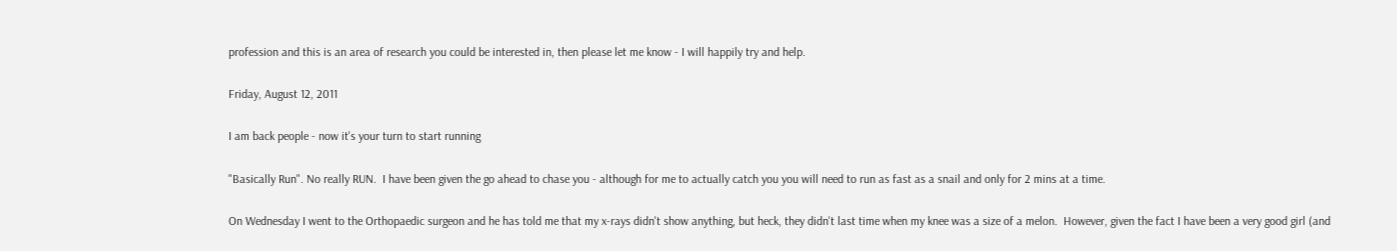profession and this is an area of research you could be interested in, then please let me know - I will happily try and help.

Friday, August 12, 2011

I am back people - now it's your turn to start running

"Basically Run". No really RUN.  I have been given the go ahead to chase you - although for me to actually catch you you will need to run as fast as a snail and only for 2 mins at a time.

On Wednesday I went to the Orthopaedic surgeon and he has told me that my x-rays didn't show anything, but heck, they didn't last time when my knee was a size of a melon.  However, given the fact I have been a very good girl (and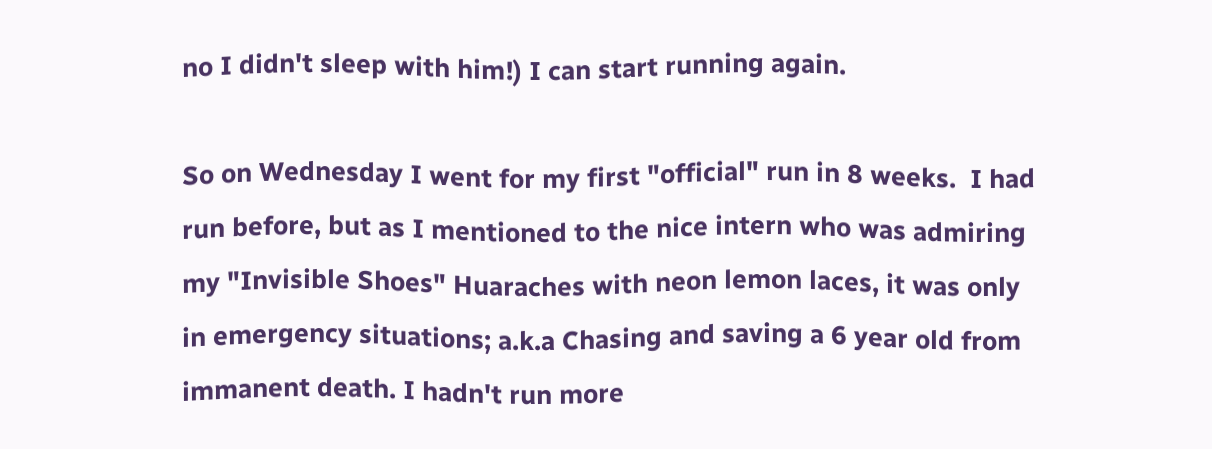no I didn't sleep with him!) I can start running again.

So on Wednesday I went for my first "official" run in 8 weeks.  I had run before, but as I mentioned to the nice intern who was admiring my "Invisible Shoes" Huaraches with neon lemon laces, it was only in emergency situations; a.k.a Chasing and saving a 6 year old from immanent death. I hadn't run more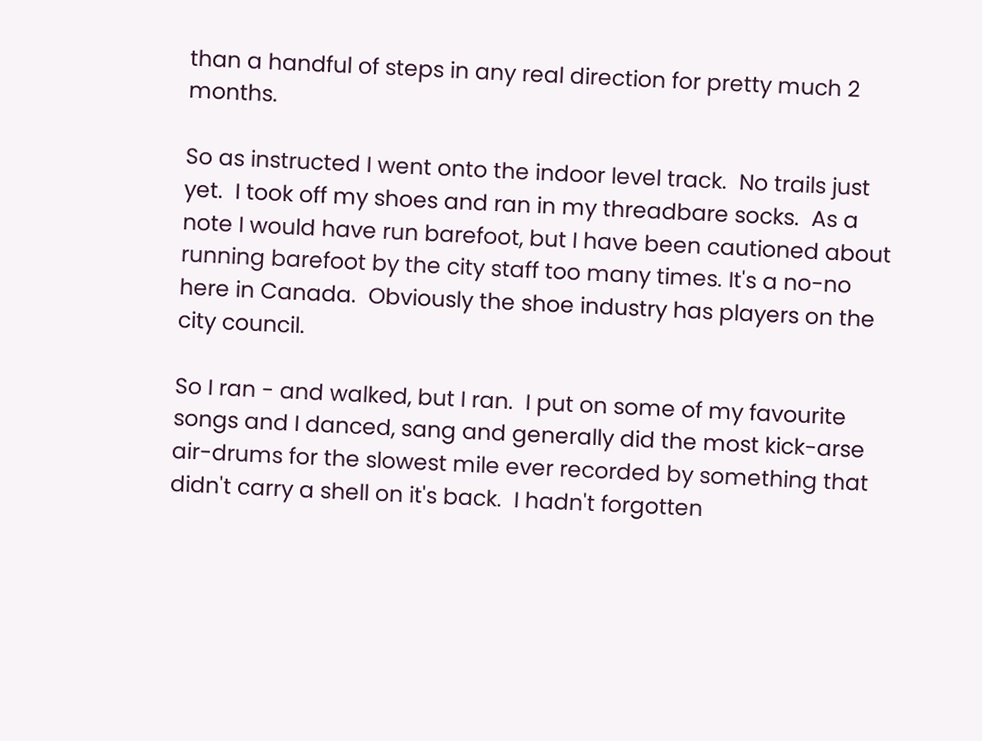than a handful of steps in any real direction for pretty much 2 months.

So as instructed I went onto the indoor level track.  No trails just yet.  I took off my shoes and ran in my threadbare socks.  As a note I would have run barefoot, but I have been cautioned about running barefoot by the city staff too many times. It's a no-no here in Canada.  Obviously the shoe industry has players on the city council.

So I ran - and walked, but I ran.  I put on some of my favourite songs and I danced, sang and generally did the most kick-arse air-drums for the slowest mile ever recorded by something that didn't carry a shell on it's back.  I hadn't forgotten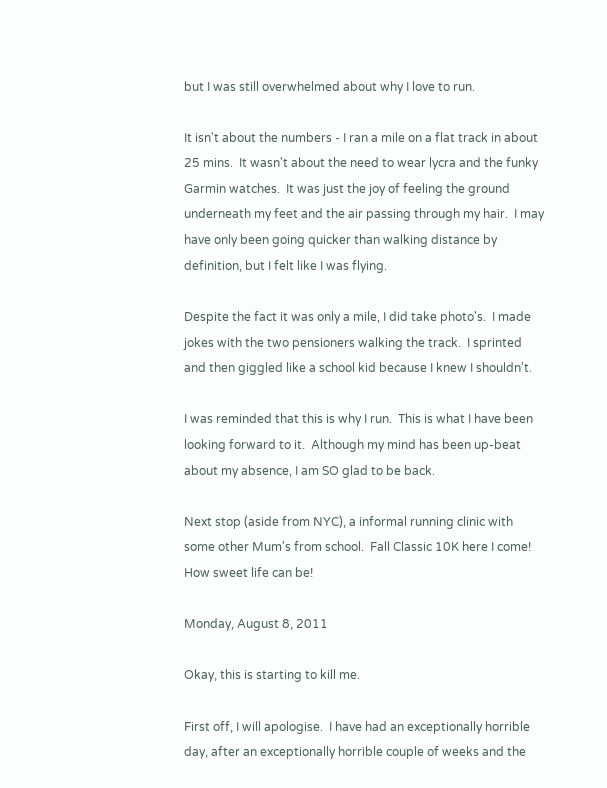but I was still overwhelmed about why I love to run.

It isn't about the numbers - I ran a mile on a flat track in about 25 mins.  It wasn't about the need to wear lycra and the funky Garmin watches.  It was just the joy of feeling the ground underneath my feet and the air passing through my hair.  I may have only been going quicker than walking distance by definition, but I felt like I was flying.

Despite the fact it was only a mile, I did take photo's.  I made jokes with the two pensioners walking the track.  I sprinted and then giggled like a school kid because I knew I shouldn't.

I was reminded that this is why I run.  This is what I have been looking forward to it.  Although my mind has been up-beat about my absence, I am SO glad to be back.

Next stop (aside from NYC), a informal running clinic with some other Mum's from school.  Fall Classic 10K here I come! How sweet life can be!

Monday, August 8, 2011

Okay, this is starting to kill me.

First off, I will apologise.  I have had an exceptionally horrible day, after an exceptionally horrible couple of weeks and the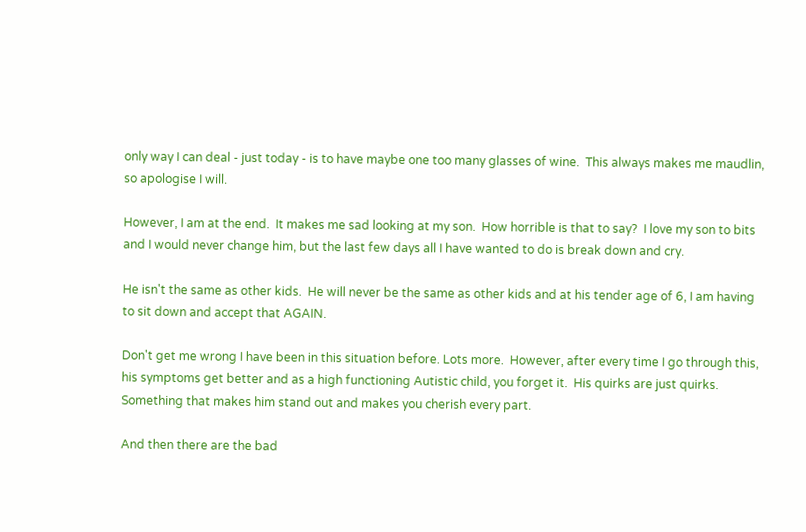only way I can deal - just today - is to have maybe one too many glasses of wine.  This always makes me maudlin, so apologise I will.

However, I am at the end.  It makes me sad looking at my son.  How horrible is that to say?  I love my son to bits and I would never change him, but the last few days all I have wanted to do is break down and cry.

He isn't the same as other kids.  He will never be the same as other kids and at his tender age of 6, I am having to sit down and accept that AGAIN.

Don't get me wrong I have been in this situation before. Lots more.  However, after every time I go through this, his symptoms get better and as a high functioning Autistic child, you forget it.  His quirks are just quirks.  Something that makes him stand out and makes you cherish every part.

And then there are the bad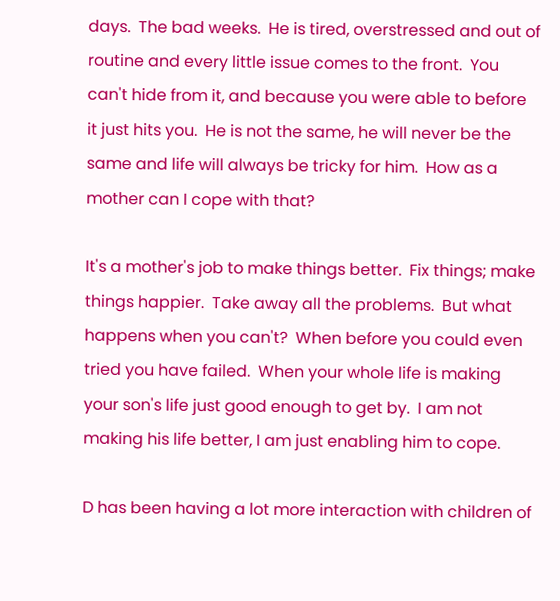days.  The bad weeks.  He is tired, overstressed and out of routine and every little issue comes to the front.  You can't hide from it, and because you were able to before it just hits you.  He is not the same, he will never be the same and life will always be tricky for him.  How as a mother can I cope with that?

It's a mother's job to make things better.  Fix things; make things happier.  Take away all the problems.  But what happens when you can't?  When before you could even tried you have failed.  When your whole life is making your son's life just good enough to get by.  I am not making his life better, I am just enabling him to cope.

D has been having a lot more interaction with children of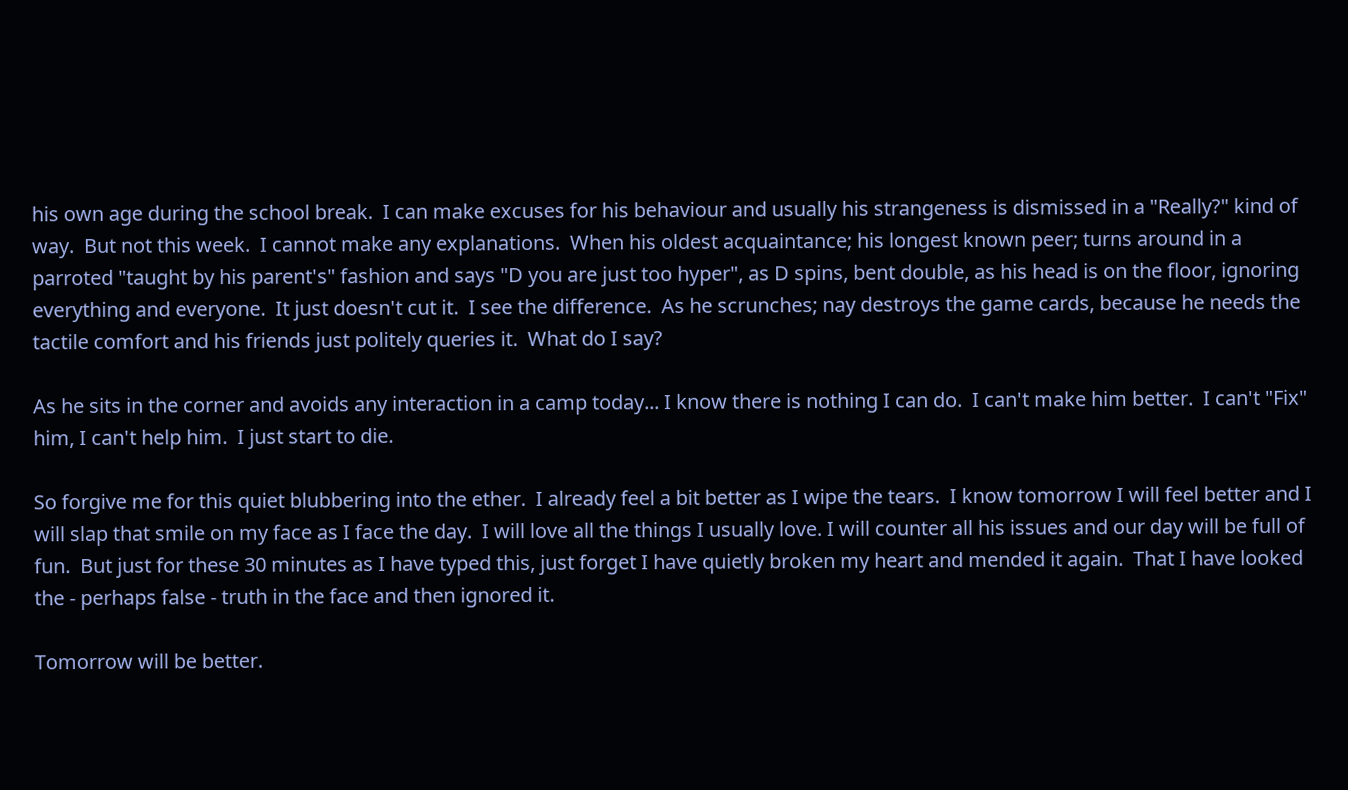his own age during the school break.  I can make excuses for his behaviour and usually his strangeness is dismissed in a "Really?" kind of way.  But not this week.  I cannot make any explanations.  When his oldest acquaintance; his longest known peer; turns around in a parroted "taught by his parent's" fashion and says "D you are just too hyper", as D spins, bent double, as his head is on the floor, ignoring everything and everyone.  It just doesn't cut it.  I see the difference.  As he scrunches; nay destroys the game cards, because he needs the tactile comfort and his friends just politely queries it.  What do I say?

As he sits in the corner and avoids any interaction in a camp today... I know there is nothing I can do.  I can't make him better.  I can't "Fix" him, I can't help him.  I just start to die.

So forgive me for this quiet blubbering into the ether.  I already feel a bit better as I wipe the tears.  I know tomorrow I will feel better and I will slap that smile on my face as I face the day.  I will love all the things I usually love. I will counter all his issues and our day will be full of fun.  But just for these 30 minutes as I have typed this, just forget I have quietly broken my heart and mended it again.  That I have looked the - perhaps false - truth in the face and then ignored it.

Tomorrow will be better.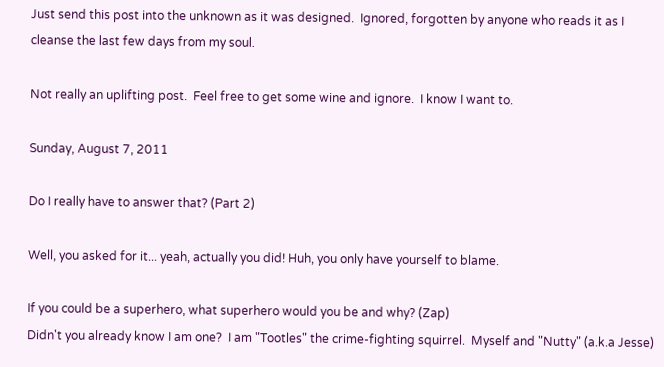Just send this post into the unknown as it was designed.  Ignored, forgotten by anyone who reads it as I cleanse the last few days from my soul.

Not really an uplifting post.  Feel free to get some wine and ignore.  I know I want to.

Sunday, August 7, 2011

Do I really have to answer that? (Part 2)

Well, you asked for it... yeah, actually you did! Huh, you only have yourself to blame.

If you could be a superhero, what superhero would you be and why? (Zap)
Didn't you already know I am one?  I am "Tootles" the crime-fighting squirrel.  Myself and "Nutty" (a.k.a Jesse)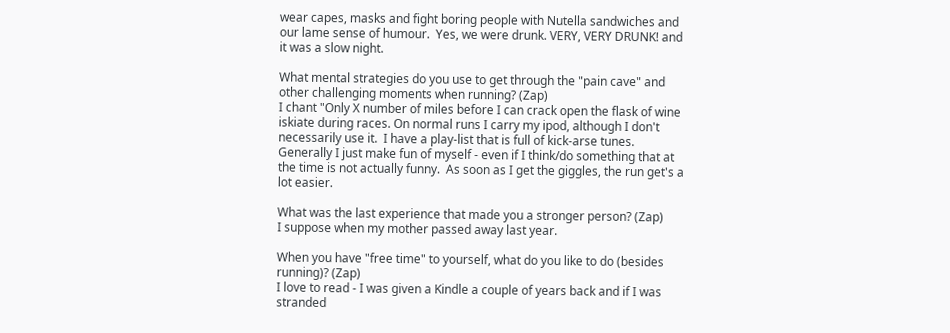wear capes, masks and fight boring people with Nutella sandwiches and our lame sense of humour.  Yes, we were drunk. VERY, VERY DRUNK! and it was a slow night.

What mental strategies do you use to get through the "pain cave" and other challenging moments when running? (Zap)
I chant "Only X number of miles before I can crack open the flask of wine iskiate during races. On normal runs I carry my ipod, although I don't necessarily use it.  I have a play-list that is full of kick-arse tunes.  Generally I just make fun of myself - even if I think/do something that at the time is not actually funny.  As soon as I get the giggles, the run get's a lot easier.

What was the last experience that made you a stronger person? (Zap)
I suppose when my mother passed away last year.

When you have "free time" to yourself, what do you like to do (besides running)? (Zap)
I love to read - I was given a Kindle a couple of years back and if I was stranded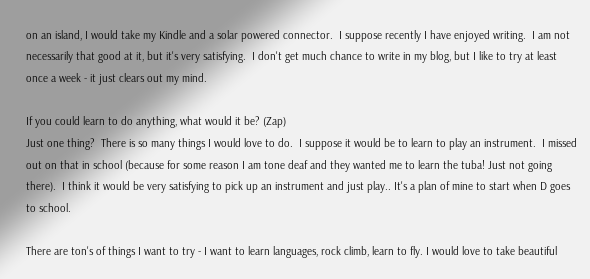on an island, I would take my Kindle and a solar powered connector.  I suppose recently I have enjoyed writing.  I am not necessarily that good at it, but it's very satisfying.  I don't get much chance to write in my blog, but I like to try at least once a week - it just clears out my mind.

If you could learn to do anything, what would it be? (Zap)
Just one thing?  There is so many things I would love to do.  I suppose it would be to learn to play an instrument.  I missed out on that in school (because for some reason I am tone deaf and they wanted me to learn the tuba! Just not going there).  I think it would be very satisfying to pick up an instrument and just play.. It's a plan of mine to start when D goes to school.

There are ton's of things I want to try - I want to learn languages, rock climb, learn to fly. I would love to take beautiful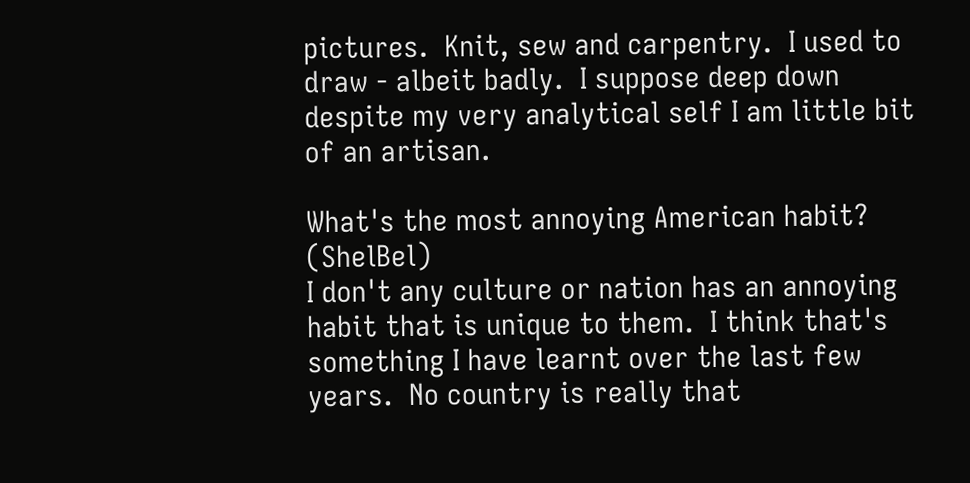pictures.  Knit, sew and carpentry.  I used to draw - albeit badly.  I suppose deep down despite my very analytical self I am little bit of an artisan.

What's the most annoying American habit? (ShelBel)
I don't any culture or nation has an annoying habit that is unique to them.  I think that's something I have learnt over the last few years.  No country is really that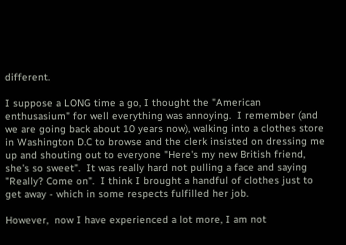different.

I suppose a LONG time a go, I thought the "American enthusasium" for well everything was annoying.  I remember (and we are going back about 10 years now), walking into a clothes store in Washington D.C to browse and the clerk insisted on dressing me up and shouting out to everyone "Here's my new British friend, she's so sweet".  It was really hard not pulling a face and saying "Really? Come on".  I think I brought a handful of clothes just to get away - which in some respects fulfilled her job.

However,  now I have experienced a lot more, I am not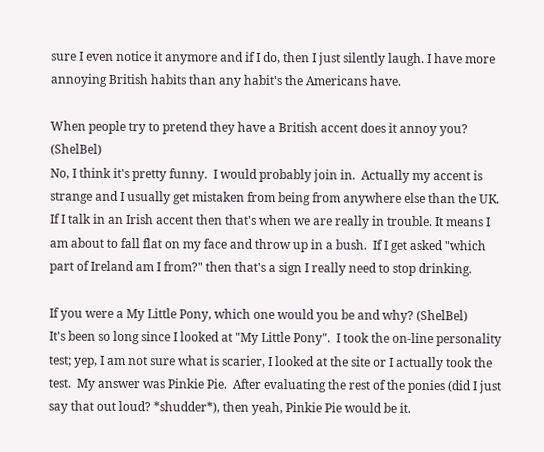sure I even notice it anymore and if I do, then I just silently laugh. I have more annoying British habits than any habit's the Americans have.

When people try to pretend they have a British accent does it annoy you? (ShelBel)
No, I think it's pretty funny.  I would probably join in.  Actually my accent is strange and I usually get mistaken from being from anywhere else than the UK.  If I talk in an Irish accent then that's when we are really in trouble. It means I am about to fall flat on my face and throw up in a bush.  If I get asked "which part of Ireland am I from?" then that's a sign I really need to stop drinking.

If you were a My Little Pony, which one would you be and why? (ShelBel)
It's been so long since I looked at "My Little Pony".  I took the on-line personality test; yep, I am not sure what is scarier, I looked at the site or I actually took the test.  My answer was Pinkie Pie.  After evaluating the rest of the ponies (did I just say that out loud? *shudder*), then yeah, Pinkie Pie would be it.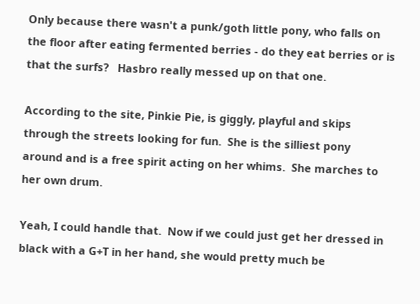Only because there wasn't a punk/goth little pony, who falls on the floor after eating fermented berries - do they eat berries or is that the surfs?   Hasbro really messed up on that one.

According to the site, Pinkie Pie, is giggly, playful and skips through the streets looking for fun.  She is the silliest pony around and is a free spirit acting on her whims.  She marches to her own drum.

Yeah, I could handle that.  Now if we could just get her dressed in black with a G+T in her hand, she would pretty much be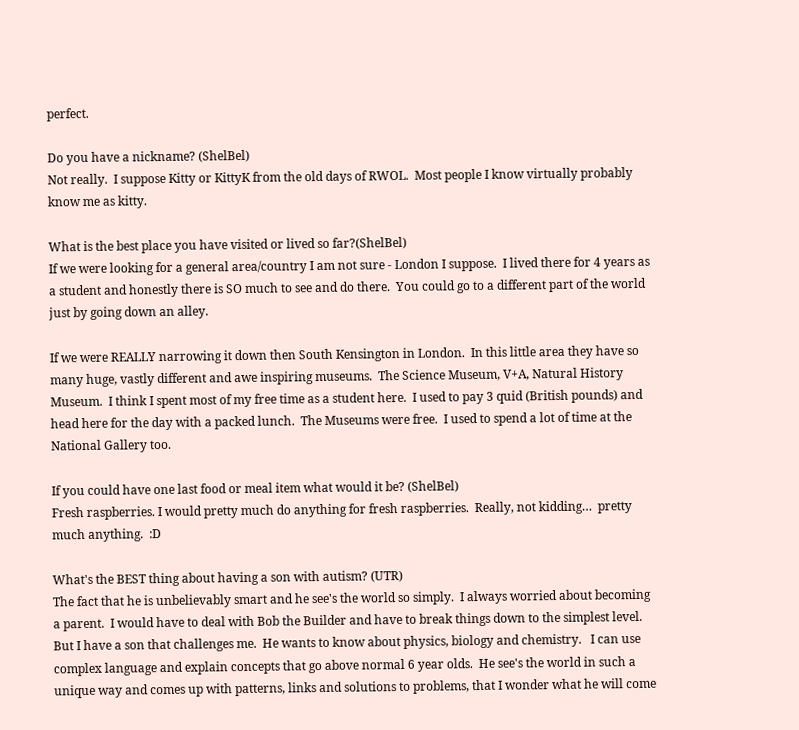perfect.

Do you have a nickname? (ShelBel)
Not really.  I suppose Kitty or KittyK from the old days of RWOL.  Most people I know virtually probably know me as kitty.

What is the best place you have visited or lived so far?(ShelBel)
If we were looking for a general area/country I am not sure - London I suppose.  I lived there for 4 years as a student and honestly there is SO much to see and do there.  You could go to a different part of the world just by going down an alley.

If we were REALLY narrowing it down then South Kensington in London.  In this little area they have so many huge, vastly different and awe inspiring museums.  The Science Museum, V+A, Natural History Museum.  I think I spent most of my free time as a student here.  I used to pay 3 quid (British pounds) and head here for the day with a packed lunch.  The Museums were free.  I used to spend a lot of time at the National Gallery too.

If you could have one last food or meal item what would it be? (ShelBel)
Fresh raspberries. I would pretty much do anything for fresh raspberries.  Really, not kidding…  pretty much anything.  :D

What's the BEST thing about having a son with autism? (UTR)
The fact that he is unbelievably smart and he see's the world so simply.  I always worried about becoming a parent.  I would have to deal with Bob the Builder and have to break things down to the simplest level.  But I have a son that challenges me.  He wants to know about physics, biology and chemistry.   I can use complex language and explain concepts that go above normal 6 year olds.  He see's the world in such a unique way and comes up with patterns, links and solutions to problems, that I wonder what he will come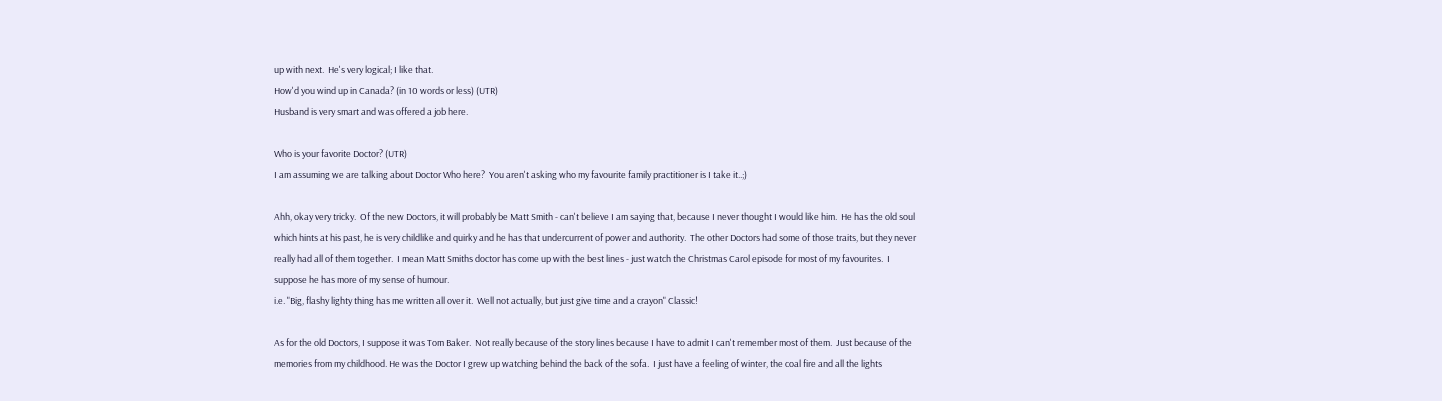up with next.  He's very logical; I like that.
How'd you wind up in Canada? (in 10 words or less) (UTR)
Husband is very smart and was offered a job here.

Who is your favorite Doctor? (UTR)
I am assuming we are talking about Doctor Who here?  You aren't asking who my favourite family practitioner is I take it..;)

Ahh, okay very tricky.  Of the new Doctors, it will probably be Matt Smith - can't believe I am saying that, because I never thought I would like him.  He has the old soul which hints at his past, he is very childlike and quirky and he has that undercurrent of power and authority.  The other Doctors had some of those traits, but they never really had all of them together.  I mean Matt Smiths doctor has come up with the best lines - just watch the Christmas Carol episode for most of my favourites.  I suppose he has more of my sense of humour.
i.e. "Big, flashy lighty thing has me written all over it.  Well not actually, but just give time and a crayon" Classic!

As for the old Doctors, I suppose it was Tom Baker.  Not really because of the story lines because I have to admit I can't remember most of them.  Just because of the memories from my childhood. He was the Doctor I grew up watching behind the back of the sofa.  I just have a feeling of winter, the coal fire and all the lights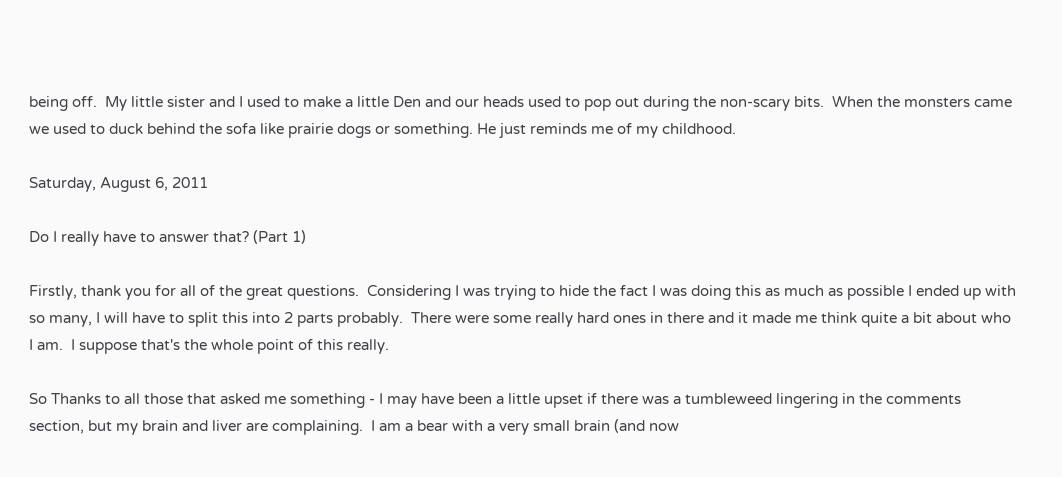being off.  My little sister and I used to make a little Den and our heads used to pop out during the non-scary bits.  When the monsters came we used to duck behind the sofa like prairie dogs or something. He just reminds me of my childhood.

Saturday, August 6, 2011

Do I really have to answer that? (Part 1)

Firstly, thank you for all of the great questions.  Considering I was trying to hide the fact I was doing this as much as possible I ended up with so many, I will have to split this into 2 parts probably.  There were some really hard ones in there and it made me think quite a bit about who I am.  I suppose that's the whole point of this really.

So Thanks to all those that asked me something - I may have been a little upset if there was a tumbleweed lingering in the comments section, but my brain and liver are complaining.  I am a bear with a very small brain (and now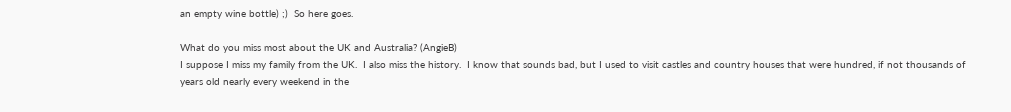an empty wine bottle) ;)  So here goes.

What do you miss most about the UK and Australia? (AngieB)
I suppose I miss my family from the UK.  I also miss the history.  I know that sounds bad, but I used to visit castles and country houses that were hundred, if not thousands of years old nearly every weekend in the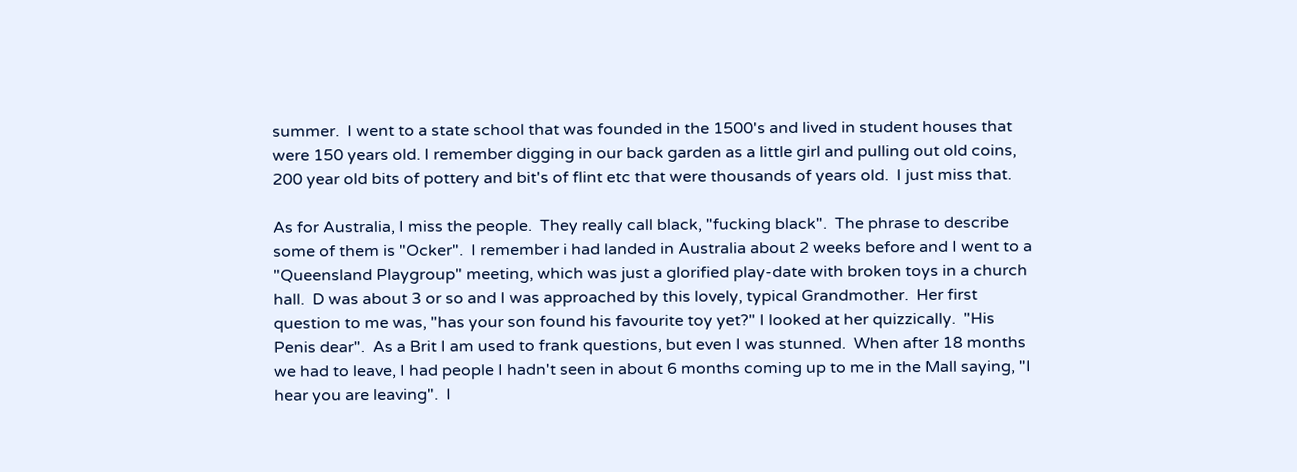summer.  I went to a state school that was founded in the 1500's and lived in student houses that were 150 years old. I remember digging in our back garden as a little girl and pulling out old coins, 200 year old bits of pottery and bit's of flint etc that were thousands of years old.  I just miss that.

As for Australia, I miss the people.  They really call black, "fucking black".  The phrase to describe some of them is "Ocker".  I remember i had landed in Australia about 2 weeks before and I went to a "Queensland Playgroup" meeting, which was just a glorified play-date with broken toys in a church hall.  D was about 3 or so and I was approached by this lovely, typical Grandmother.  Her first question to me was, "has your son found his favourite toy yet?" I looked at her quizzically.  "His Penis dear".  As a Brit I am used to frank questions, but even I was stunned.  When after 18 months we had to leave, I had people I hadn't seen in about 6 months coming up to me in the Mall saying, "I hear you are leaving".  I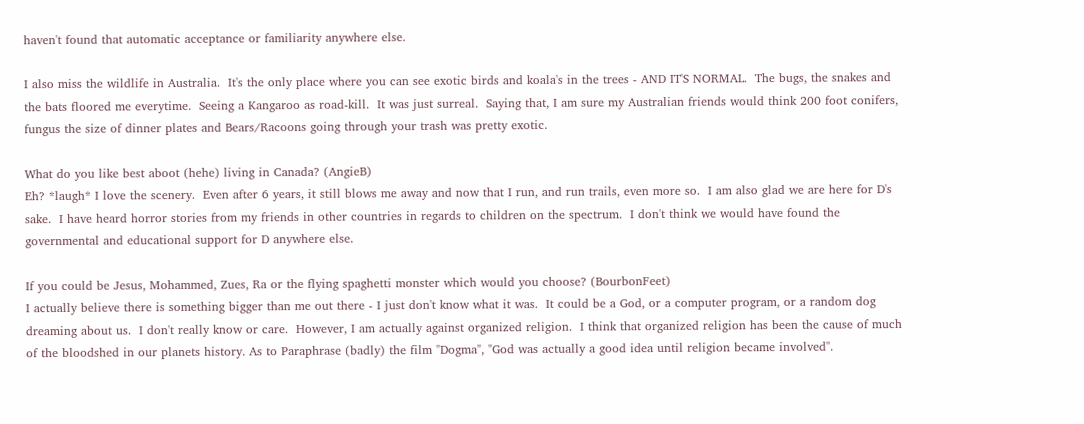haven't found that automatic acceptance or familiarity anywhere else.

I also miss the wildlife in Australia.  It's the only place where you can see exotic birds and koala's in the trees - AND IT'S NORMAL.  The bugs, the snakes and the bats floored me everytime.  Seeing a Kangaroo as road-kill.  It was just surreal.  Saying that, I am sure my Australian friends would think 200 foot conifers, fungus the size of dinner plates and Bears/Racoons going through your trash was pretty exotic.

What do you like best aboot (hehe) living in Canada? (AngieB)
Eh? *laugh* I love the scenery.  Even after 6 years, it still blows me away and now that I run, and run trails, even more so.  I am also glad we are here for D's sake.  I have heard horror stories from my friends in other countries in regards to children on the spectrum.  I don't think we would have found the governmental and educational support for D anywhere else.

If you could be Jesus, Mohammed, Zues, Ra or the flying spaghetti monster which would you choose? (BourbonFeet)
I actually believe there is something bigger than me out there - I just don't know what it was.  It could be a God, or a computer program, or a random dog dreaming about us.  I don't really know or care.  However, I am actually against organized religion.  I think that organized religion has been the cause of much of the bloodshed in our planets history. As to Paraphrase (badly) the film "Dogma", "God was actually a good idea until religion became involved".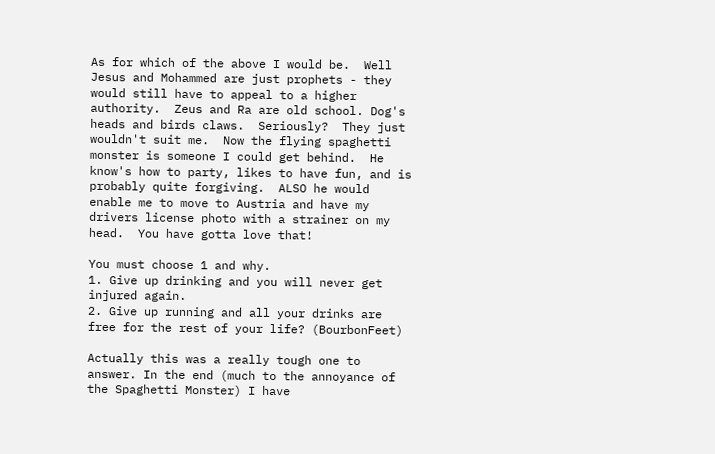As for which of the above I would be.  Well Jesus and Mohammed are just prophets - they would still have to appeal to a higher authority.  Zeus and Ra are old school. Dog's heads and birds claws.  Seriously?  They just wouldn't suit me.  Now the flying spaghetti monster is someone I could get behind.  He know's how to party, likes to have fun, and is probably quite forgiving.  ALSO he would enable me to move to Austria and have my drivers license photo with a strainer on my head.  You have gotta love that!

You must choose 1 and why.
1. Give up drinking and you will never get injured again.
2. Give up running and all your drinks are free for the rest of your life? (BourbonFeet)

Actually this was a really tough one to answer. In the end (much to the annoyance of the Spaghetti Monster) I have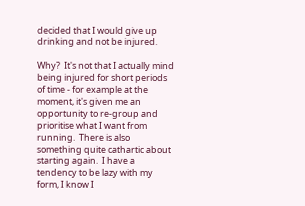decided that I would give up drinking and not be injured.

Why?  It's not that I actually mind being injured for short periods of time - for example at the moment, it's given me an opportunity to re-group and prioritise what I want from running.  There is also something quite cathartic about starting again.  I have a tendency to be lazy with my form, I know I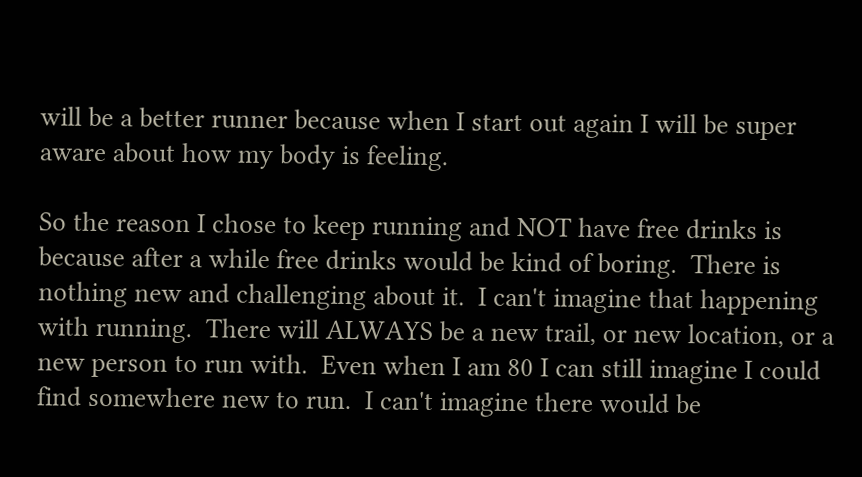will be a better runner because when I start out again I will be super aware about how my body is feeling.

So the reason I chose to keep running and NOT have free drinks is because after a while free drinks would be kind of boring.  There is nothing new and challenging about it.  I can't imagine that happening with running.  There will ALWAYS be a new trail, or new location, or a new person to run with.  Even when I am 80 I can still imagine I could find somewhere new to run.  I can't imagine there would be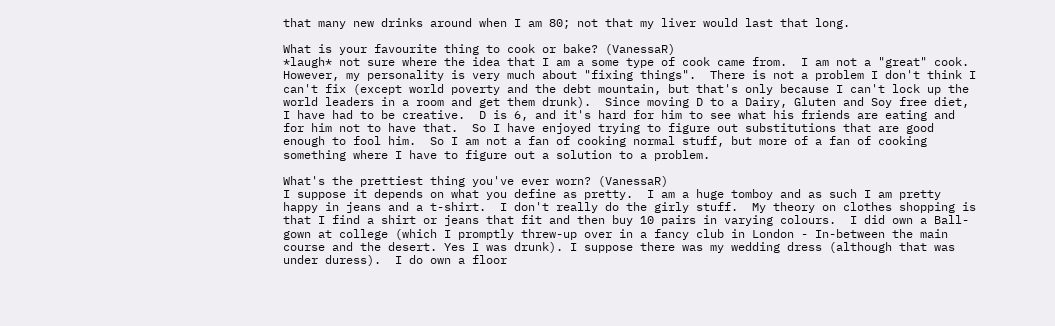that many new drinks around when I am 80; not that my liver would last that long.

What is your favourite thing to cook or bake? (VanessaR)
*laugh* not sure where the idea that I am a some type of cook came from.  I am not a "great" cook.  However, my personality is very much about "fixing things".  There is not a problem I don't think I can't fix (except world poverty and the debt mountain, but that's only because I can't lock up the world leaders in a room and get them drunk).  Since moving D to a Dairy, Gluten and Soy free diet, I have had to be creative.  D is 6, and it's hard for him to see what his friends are eating and for him not to have that.  So I have enjoyed trying to figure out substitutions that are good enough to fool him.  So I am not a fan of cooking normal stuff, but more of a fan of cooking something where I have to figure out a solution to a problem.

What's the prettiest thing you've ever worn? (VanessaR)
I suppose it depends on what you define as pretty.  I am a huge tomboy and as such I am pretty happy in jeans and a t-shirt.  I don't really do the girly stuff.  My theory on clothes shopping is that I find a shirt or jeans that fit and then buy 10 pairs in varying colours.  I did own a Ball-gown at college (which I promptly threw-up over in a fancy club in London - In-between the main course and the desert. Yes I was drunk). I suppose there was my wedding dress (although that was under duress).  I do own a floor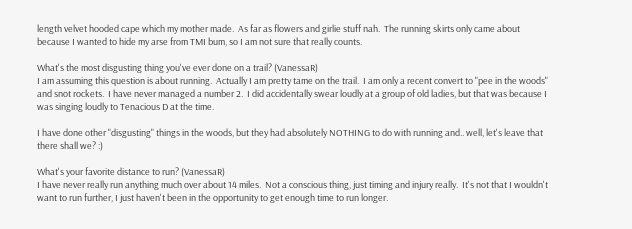length velvet hooded cape which my mother made.  As far as flowers and girlie stuff nah.  The running skirts only came about because I wanted to hide my arse from TMI bum, so I am not sure that really counts.

What's the most disgusting thing you've ever done on a trail? (VanessaR)
I am assuming this question is about running.  Actually I am pretty tame on the trail.  I am only a recent convert to "pee in the woods" and snot rockets.  I have never managed a number 2.  I did accidentally swear loudly at a group of old ladies, but that was because I was singing loudly to Tenacious D at the time.

I have done other "disgusting" things in the woods, but they had absolutely NOTHING to do with running and.. well, let's leave that there shall we? :)

What's your favorite distance to run? (VanessaR)
I have never really run anything much over about 14 miles.  Not a conscious thing, just timing and injury really.  It's not that I wouldn't want to run further, I just haven't been in the opportunity to get enough time to run longer.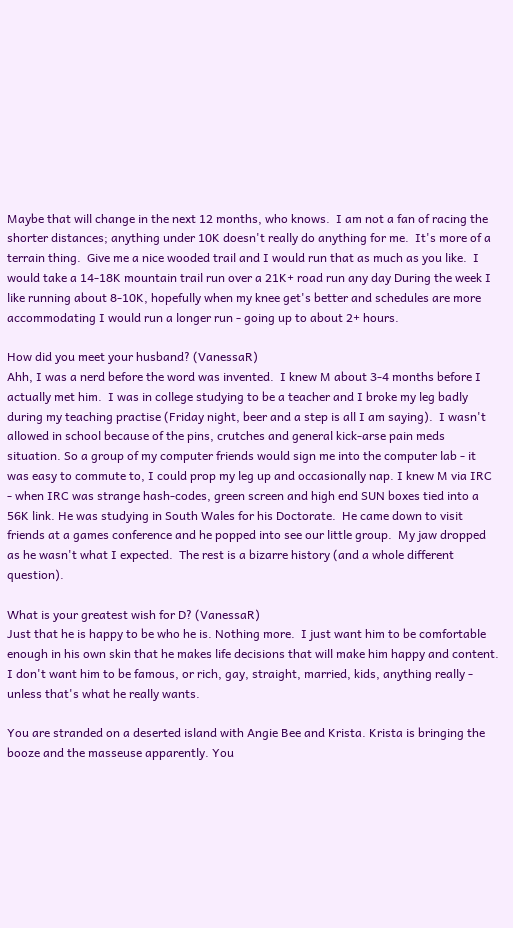Maybe that will change in the next 12 months, who knows.  I am not a fan of racing the shorter distances; anything under 10K doesn't really do anything for me.  It's more of a terrain thing.  Give me a nice wooded trail and I would run that as much as you like.  I would take a 14-18K mountain trail run over a 21K+ road run any day During the week I like running about 8-10K, hopefully when my knee get's better and schedules are more accommodating I would run a longer run - going up to about 2+ hours.

How did you meet your husband? (VanessaR)
Ahh, I was a nerd before the word was invented.  I knew M about 3-4 months before I actually met him.  I was in college studying to be a teacher and I broke my leg badly during my teaching practise (Friday night, beer and a step is all I am saying).  I wasn't allowed in school because of the pins, crutches and general kick-arse pain meds situation. So a group of my computer friends would sign me into the computer lab - it was easy to commute to, I could prop my leg up and occasionally nap. I knew M via IRC - when IRC was strange hash-codes, green screen and high end SUN boxes tied into a 56K link. He was studying in South Wales for his Doctorate.  He came down to visit friends at a games conference and he popped into see our little group.  My jaw dropped as he wasn't what I expected.  The rest is a bizarre history (and a whole different question).

What is your greatest wish for D? (VanessaR)
Just that he is happy to be who he is. Nothing more.  I just want him to be comfortable enough in his own skin that he makes life decisions that will make him happy and content.  I don't want him to be famous, or rich, gay, straight, married, kids, anything really - unless that's what he really wants.

You are stranded on a deserted island with Angie Bee and Krista. Krista is bringing the booze and the masseuse apparently. You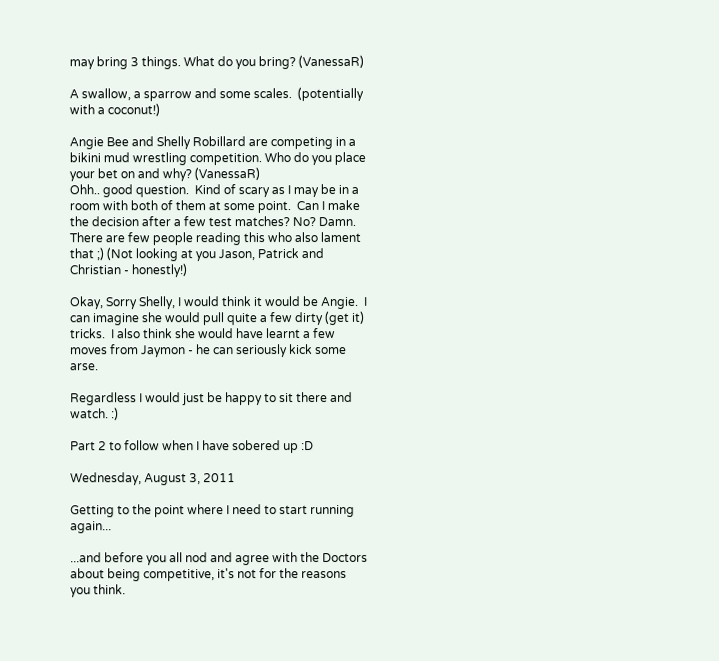may bring 3 things. What do you bring? (VanessaR)

A swallow, a sparrow and some scales.  (potentially with a coconut!)

Angie Bee and Shelly Robillard are competing in a bikini mud wrestling competition. Who do you place your bet on and why? (VanessaR)
Ohh.. good question.  Kind of scary as I may be in a room with both of them at some point.  Can I make the decision after a few test matches? No? Damn.  There are few people reading this who also lament that ;) (Not looking at you Jason, Patrick and Christian - honestly!)

Okay, Sorry Shelly, I would think it would be Angie.  I can imagine she would pull quite a few dirty (get it) tricks.  I also think she would have learnt a few moves from Jaymon - he can seriously kick some arse.

Regardless I would just be happy to sit there and watch. :)

Part 2 to follow when I have sobered up :D

Wednesday, August 3, 2011

Getting to the point where I need to start running again...

...and before you all nod and agree with the Doctors about being competitive, it's not for the reasons you think.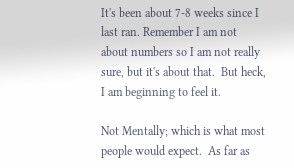It's been about 7-8 weeks since I last ran. Remember I am not about numbers so I am not really sure, but it's about that.  But heck, I am beginning to feel it.

Not Mentally; which is what most people would expect.  As far as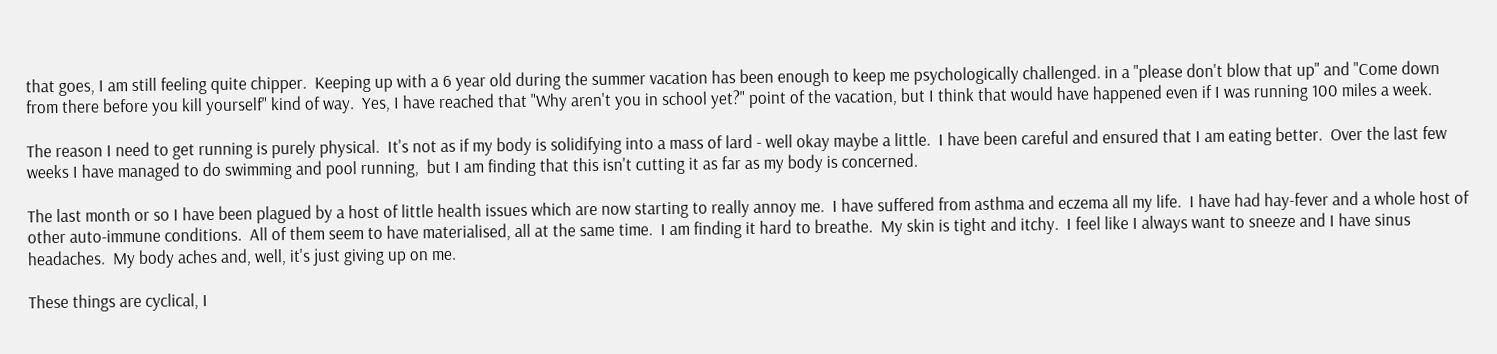that goes, I am still feeling quite chipper.  Keeping up with a 6 year old during the summer vacation has been enough to keep me psychologically challenged. in a "please don't blow that up" and "Come down from there before you kill yourself" kind of way.  Yes, I have reached that "Why aren't you in school yet?" point of the vacation, but I think that would have happened even if I was running 100 miles a week.

The reason I need to get running is purely physical.  It's not as if my body is solidifying into a mass of lard - well okay maybe a little.  I have been careful and ensured that I am eating better.  Over the last few weeks I have managed to do swimming and pool running,  but I am finding that this isn't cutting it as far as my body is concerned.

The last month or so I have been plagued by a host of little health issues which are now starting to really annoy me.  I have suffered from asthma and eczema all my life.  I have had hay-fever and a whole host of other auto-immune conditions.  All of them seem to have materialised, all at the same time.  I am finding it hard to breathe.  My skin is tight and itchy.  I feel like I always want to sneeze and I have sinus headaches.  My body aches and, well, it's just giving up on me.

These things are cyclical, I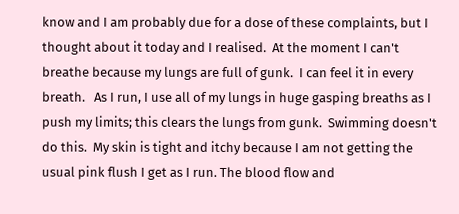know and I am probably due for a dose of these complaints, but I thought about it today and I realised.  At the moment I can't breathe because my lungs are full of gunk.  I can feel it in every breath.   As I run, I use all of my lungs in huge gasping breaths as I push my limits; this clears the lungs from gunk.  Swimming doesn't do this.  My skin is tight and itchy because I am not getting the usual pink flush I get as I run. The blood flow and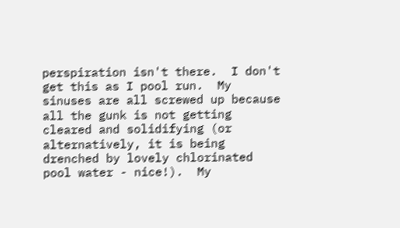perspiration isn't there.  I don't get this as I pool run.  My sinuses are all screwed up because all the gunk is not getting cleared and solidifying (or alternatively, it is being drenched by lovely chlorinated pool water - nice!).  My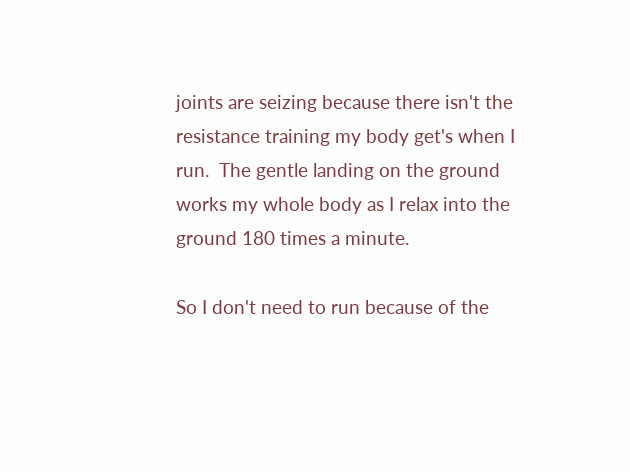joints are seizing because there isn't the resistance training my body get's when I run.  The gentle landing on the ground works my whole body as I relax into the ground 180 times a minute.

So I don't need to run because of the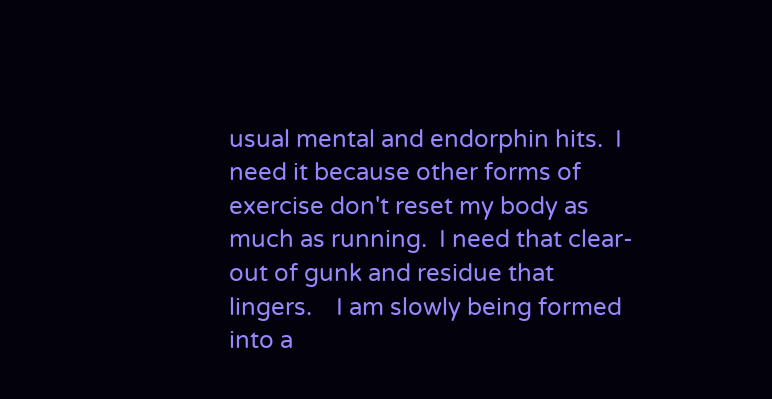usual mental and endorphin hits.  I need it because other forms of exercise don't reset my body as much as running.  I need that clear-out of gunk and residue that lingers.    I am slowly being formed into a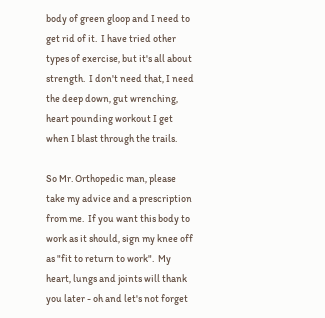body of green gloop and I need to get rid of it.  I have tried other types of exercise, but it's all about strength.  I don't need that, I need the deep down, gut wrenching, heart pounding workout I get when I blast through the trails.

So Mr. Orthopedic man, please take my advice and a prescription from me.  If you want this body to work as it should, sign my knee off as "fit to return to work".  My heart, lungs and joints will thank you later - oh and let's not forget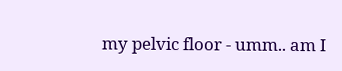my pelvic floor - umm.. am I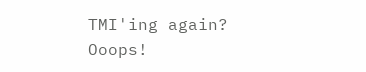TMI'ing again? Ooops!